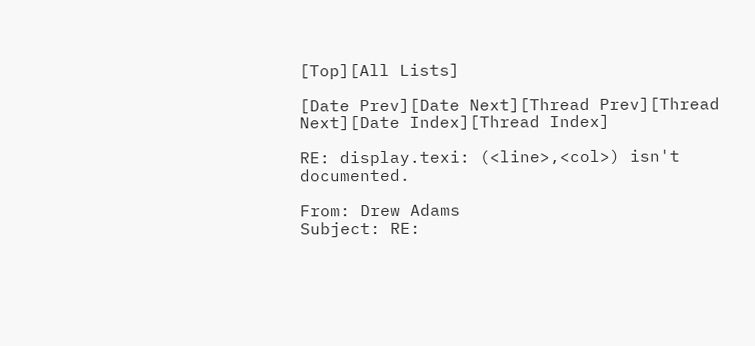[Top][All Lists]

[Date Prev][Date Next][Thread Prev][Thread Next][Date Index][Thread Index]

RE: display.texi: (<line>,<col>) isn't documented.

From: Drew Adams
Subject: RE: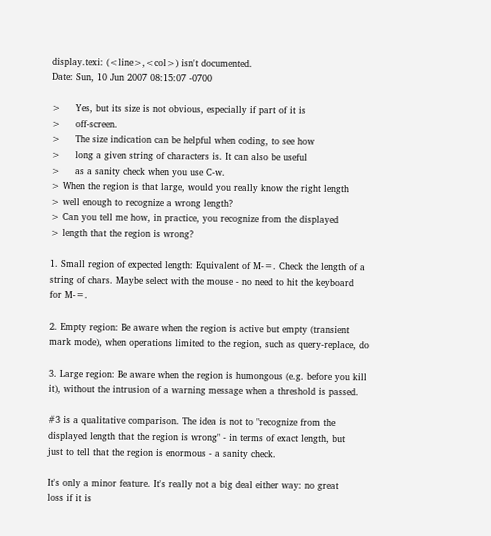display.texi: (<line>,<col>) isn't documented.
Date: Sun, 10 Jun 2007 08:15:07 -0700

>     Yes, but its size is not obvious, especially if part of it is
>     off-screen.
>     The size indication can be helpful when coding, to see how
>     long a given string of characters is. It can also be useful
>     as a sanity check when you use C-w.
> When the region is that large, would you really know the right length
> well enough to recognize a wrong length?
> Can you tell me how, in practice, you recognize from the displayed
> length that the region is wrong?

1. Small region of expected length: Equivalent of M-=. Check the length of a
string of chars. Maybe select with the mouse - no need to hit the keyboard
for M-=.

2. Empty region: Be aware when the region is active but empty (transient
mark mode), when operations limited to the region, such as query-replace, do

3. Large region: Be aware when the region is humongous (e.g. before you kill
it), without the intrusion of a warning message when a threshold is passed.

#3 is a qualitative comparison. The idea is not to "recognize from the
displayed length that the region is wrong" - in terms of exact length, but
just to tell that the region is enormous - a sanity check.

It's only a minor feature. It's really not a big deal either way: no great
loss if it is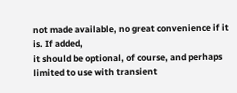not made available, no great convenience if it is. If added,
it should be optional, of course, and perhaps limited to use with transient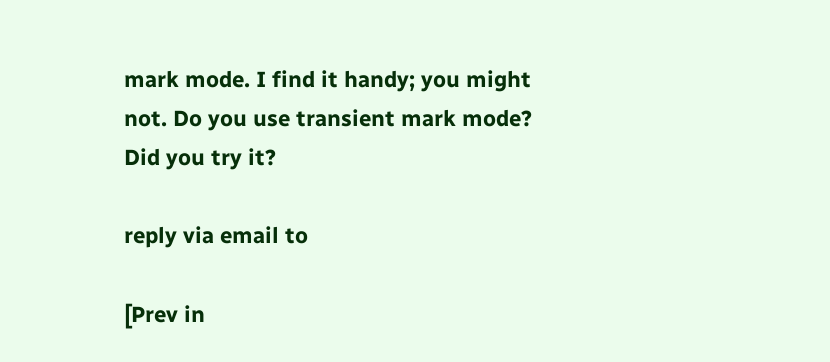mark mode. I find it handy; you might not. Do you use transient mark mode?
Did you try it?

reply via email to

[Prev in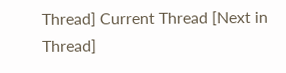Thread] Current Thread [Next in Thread]